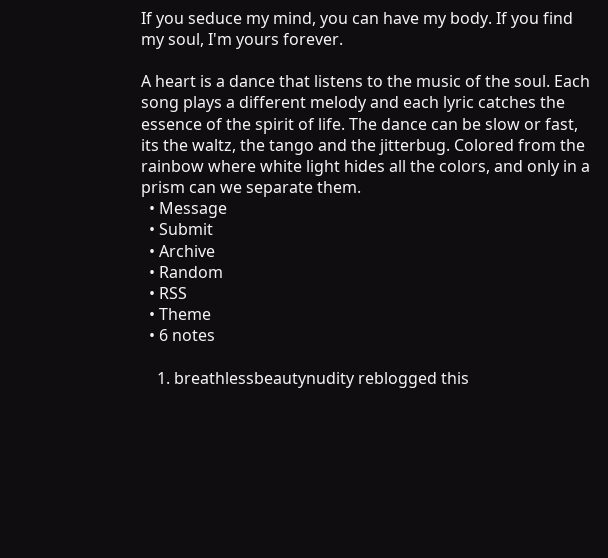If you seduce my mind, you can have my body. If you find my soul, I'm yours forever.

A heart is a dance that listens to the music of the soul. Each song plays a different melody and each lyric catches the essence of the spirit of life. The dance can be slow or fast, its the waltz, the tango and the jitterbug. Colored from the rainbow where white light hides all the colors, and only in a prism can we separate them.
  • Message
  • Submit
  • Archive
  • Random
  • RSS
  • Theme
  • 6 notes

    1. breathlessbeautynudity reblogged this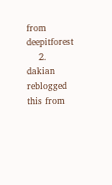from deepitforest
    2. dakian reblogged this from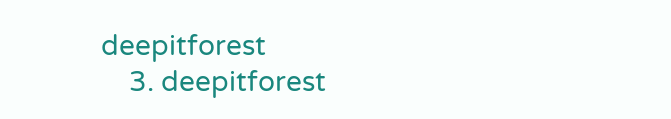deepitforest
    3. deepitforest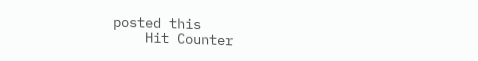posted this
    Hit Counter